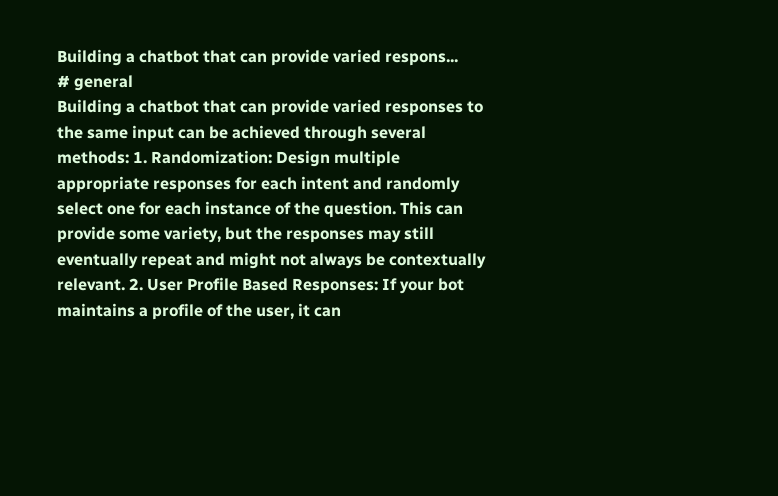Building a chatbot that can provide varied respons...
# general
Building a chatbot that can provide varied responses to the same input can be achieved through several methods: 1. Randomization: Design multiple appropriate responses for each intent and randomly select one for each instance of the question. This can provide some variety, but the responses may still eventually repeat and might not always be contextually relevant. 2. User Profile Based Responses: If your bot maintains a profile of the user, it can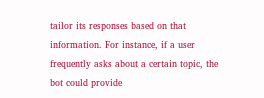tailor its responses based on that information. For instance, if a user frequently asks about a certain topic, the bot could provide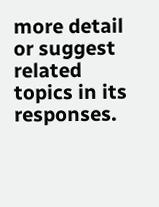more detail or suggest related topics in its responses.